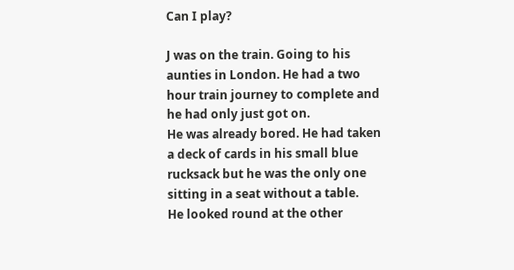Can I play?

J was on the train. Going to his aunties in London. He had a two hour train journey to complete and he had only just got on.
He was already bored. He had taken a deck of cards in his small blue rucksack but he was the only one sitting in a seat without a table.
He looked round at the other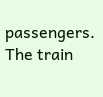passengers. The train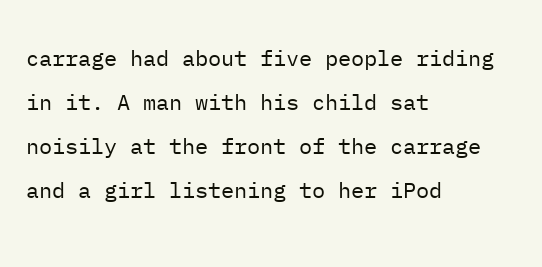carrage had about five people riding in it. A man with his child sat noisily at the front of the carrage and a girl listening to her iPod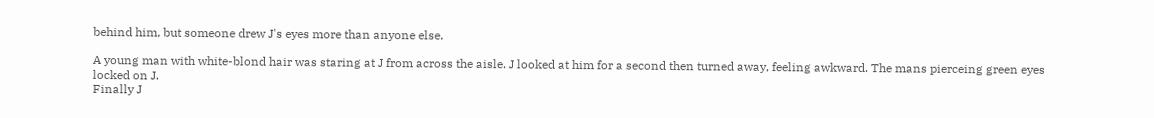behind him, but someone drew J's eyes more than anyone else.

A young man with white-blond hair was staring at J from across the aisle. J looked at him for a second then turned away, feeling awkward. The mans pierceing green eyes locked on J.
Finally J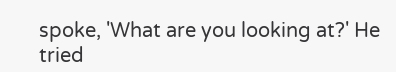spoke, 'What are you looking at?' He tried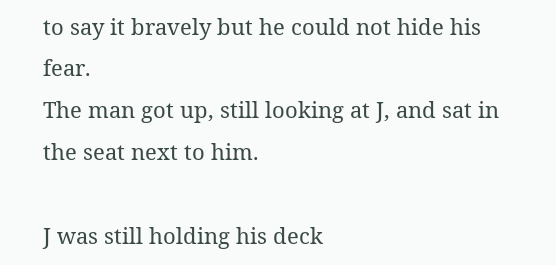to say it bravely but he could not hide his fear.
The man got up, still looking at J, and sat in the seat next to him.

J was still holding his deck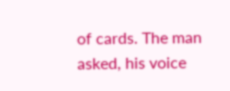of cards. The man asked, his voice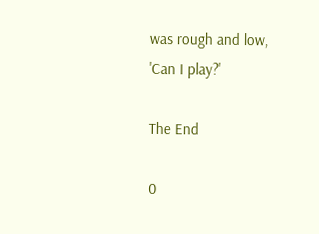was rough and low,
'Can I play?'

The End

0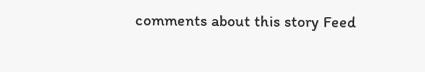comments about this story Feed